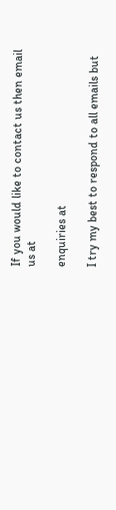If you would like to contact us then email us at

enquiries at

I try my best to respond to all emails but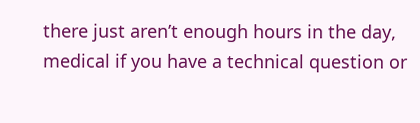there just aren’t enough hours in the day, medical if you have a technical question or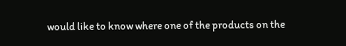would like to know where one of the products on the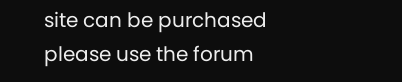site can be purchased please use the forum